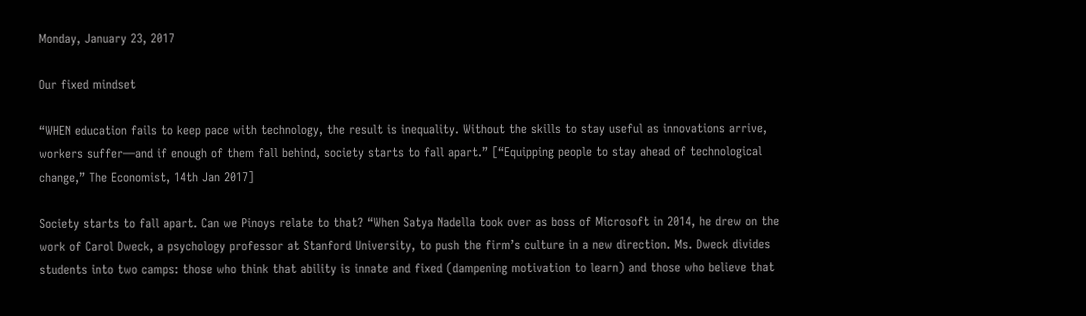Monday, January 23, 2017

Our fixed mindset

“WHEN education fails to keep pace with technology, the result is inequality. Without the skills to stay useful as innovations arrive, workers suffer—and if enough of them fall behind, society starts to fall apart.” [“Equipping people to stay ahead of technological change,” The Economist, 14th Jan 2017]

Society starts to fall apart. Can we Pinoys relate to that? “When Satya Nadella took over as boss of Microsoft in 2014, he drew on the work of Carol Dweck, a psychology professor at Stanford University, to push the firm’s culture in a new direction. Ms. Dweck divides students into two camps: those who think that ability is innate and fixed (dampening motivation to learn) and those who believe that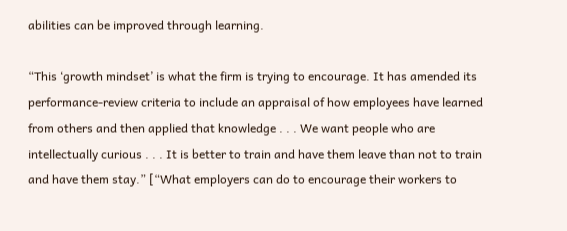abilities can be improved through learning.

“This ‘growth mindset’ is what the firm is trying to encourage. It has amended its performance-review criteria to include an appraisal of how employees have learned from others and then applied that knowledge . . . We want people who are intellectually curious . . . It is better to train and have them leave than not to train and have them stay.” [“What employers can do to encourage their workers to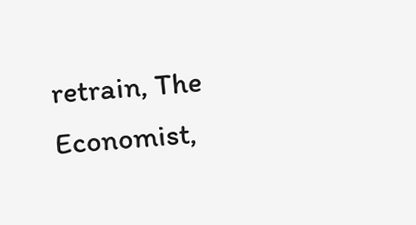retrain, The Economist,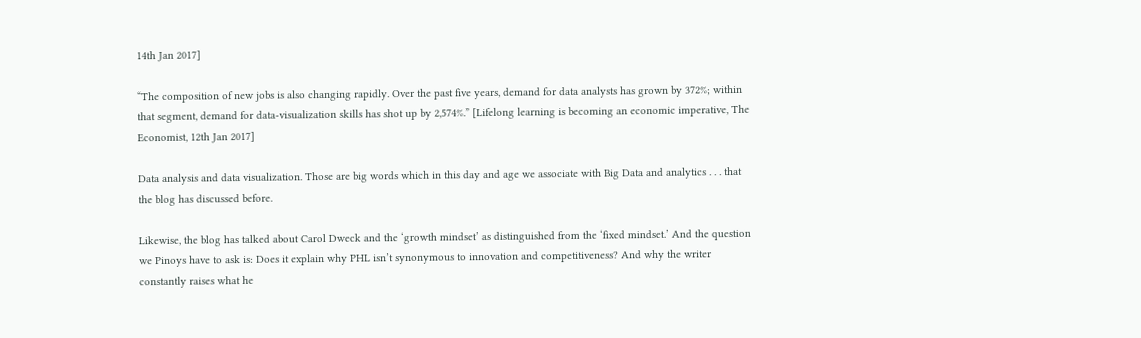14th Jan 2017]

“The composition of new jobs is also changing rapidly. Over the past five years, demand for data analysts has grown by 372%; within that segment, demand for data-visualization skills has shot up by 2,574%.” [Lifelong learning is becoming an economic imperative, The Economist, 12th Jan 2017]

Data analysis and data visualization. Those are big words which in this day and age we associate with Big Data and analytics . . . that the blog has discussed before.

Likewise, the blog has talked about Carol Dweck and the ‘growth mindset’ as distinguished from the ‘fixed mindset.’ And the question we Pinoys have to ask is: Does it explain why PHL isn’t synonymous to innovation and competitiveness? And why the writer constantly raises what he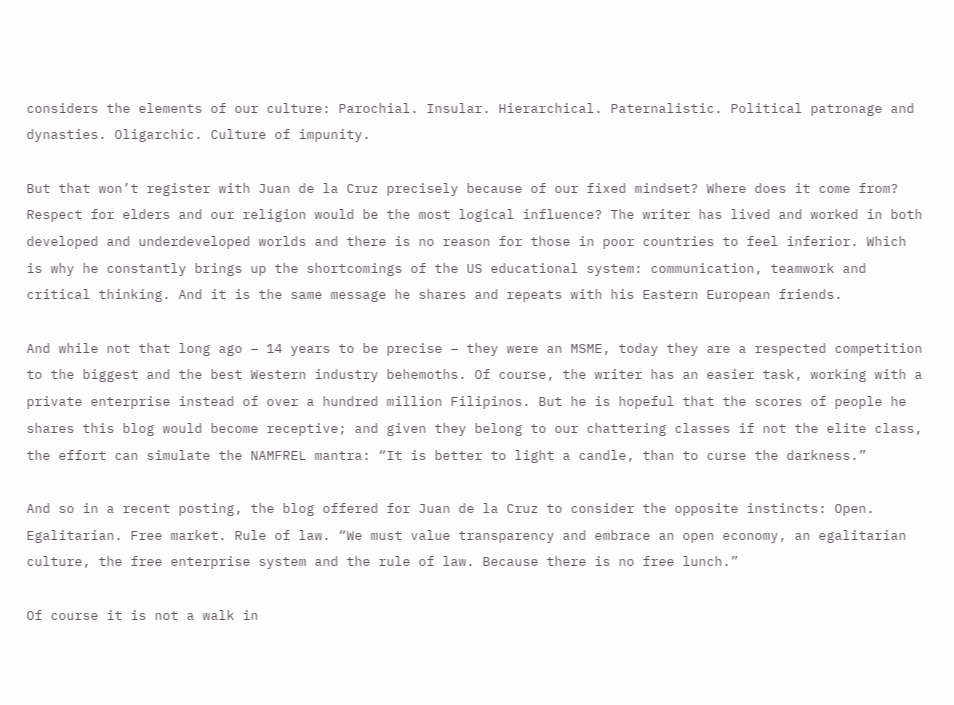considers the elements of our culture: Parochial. Insular. Hierarchical. Paternalistic. Political patronage and dynasties. Oligarchic. Culture of impunity.

But that won’t register with Juan de la Cruz precisely because of our fixed mindset? Where does it come from? Respect for elders and our religion would be the most logical influence? The writer has lived and worked in both developed and underdeveloped worlds and there is no reason for those in poor countries to feel inferior. Which is why he constantly brings up the shortcomings of the US educational system: communication, teamwork and critical thinking. And it is the same message he shares and repeats with his Eastern European friends.

And while not that long ago – 14 years to be precise – they were an MSME, today they are a respected competition to the biggest and the best Western industry behemoths. Of course, the writer has an easier task, working with a private enterprise instead of over a hundred million Filipinos. But he is hopeful that the scores of people he shares this blog would become receptive; and given they belong to our chattering classes if not the elite class, the effort can simulate the NAMFREL mantra: “It is better to light a candle, than to curse the darkness.”

And so in a recent posting, the blog offered for Juan de la Cruz to consider the opposite instincts: Open. Egalitarian. Free market. Rule of law. “We must value transparency and embrace an open economy, an egalitarian culture, the free enterprise system and the rule of law. Because there is no free lunch.”

Of course it is not a walk in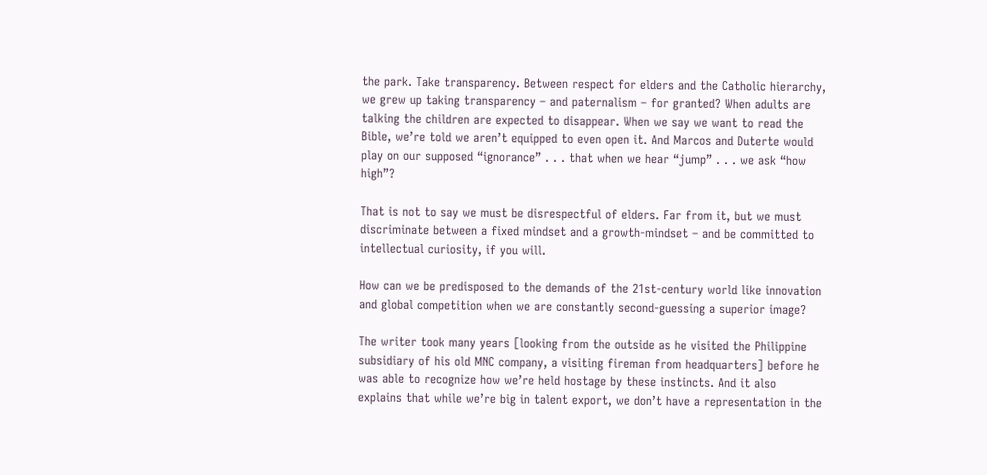the park. Take transparency. Between respect for elders and the Catholic hierarchy, we grew up taking transparency – and paternalism – for granted? When adults are talking the children are expected to disappear. When we say we want to read the Bible, we’re told we aren’t equipped to even open it. And Marcos and Duterte would play on our supposed “ignorance” . . . that when we hear “jump” . . . we ask “how high”?

That is not to say we must be disrespectful of elders. Far from it, but we must discriminate between a fixed mindset and a growth-mindset – and be committed to intellectual curiosity, if you will.

How can we be predisposed to the demands of the 21st-century world like innovation and global competition when we are constantly second-guessing a superior image?

The writer took many years [looking from the outside as he visited the Philippine subsidiary of his old MNC company, a visiting fireman from headquarters] before he was able to recognize how we’re held hostage by these instincts. And it also explains that while we’re big in talent export, we don’t have a representation in the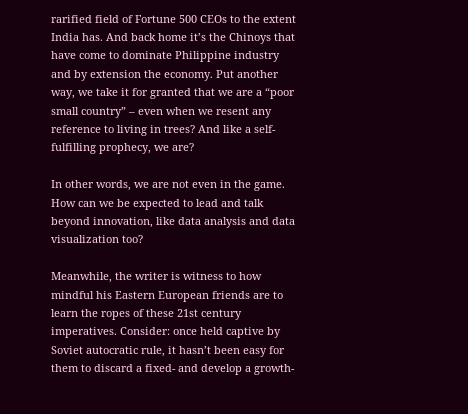rarified field of Fortune 500 CEOs to the extent India has. And back home it’s the Chinoys that have come to dominate Philippine industry and by extension the economy. Put another way, we take it for granted that we are a “poor small country” – even when we resent any reference to living in trees? And like a self-fulfilling prophecy, we are?

In other words, we are not even in the game. How can we be expected to lead and talk beyond innovation, like data analysis and data visualization too?

Meanwhile, the writer is witness to how mindful his Eastern European friends are to learn the ropes of these 21st century imperatives. Consider: once held captive by Soviet autocratic rule, it hasn’t been easy for them to discard a fixed- and develop a growth-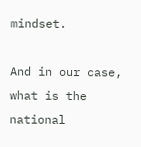mindset.

And in our case, what is the national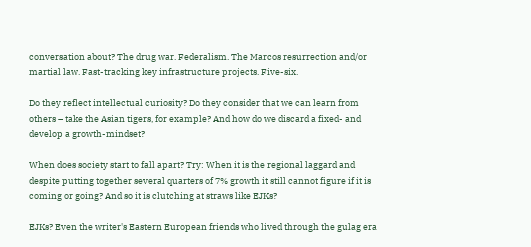conversation about? The drug war. Federalism. The Marcos resurrection and/or martial law. Fast-tracking key infrastructure projects. Five-six.

Do they reflect intellectual curiosity? Do they consider that we can learn from others – take the Asian tigers, for example? And how do we discard a fixed- and develop a growth-mindset?

When does society start to fall apart? Try: When it is the regional laggard and despite putting together several quarters of 7% growth it still cannot figure if it is coming or going? And so it is clutching at straws like EJKs?

EJKs? Even the writer's Eastern European friends who lived through the gulag era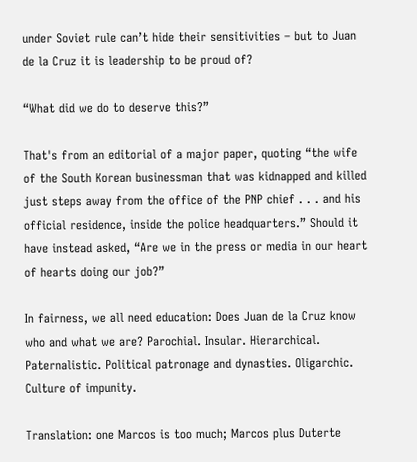under Soviet rule can’t hide their sensitivities – but to Juan de la Cruz it is leadership to be proud of?

“What did we do to deserve this?”

That's from an editorial of a major paper, quoting “the wife of the South Korean businessman that was kidnapped and killed just steps away from the office of the PNP chief . . . and his official residence, inside the police headquarters.” Should it have instead asked, “Are we in the press or media in our heart of hearts doing our job?”

In fairness, we all need education: Does Juan de la Cruz know who and what we are? Parochial. Insular. Hierarchical. Paternalistic. Political patronage and dynasties. Oligarchic. Culture of impunity.

Translation: one Marcos is too much; Marcos plus Duterte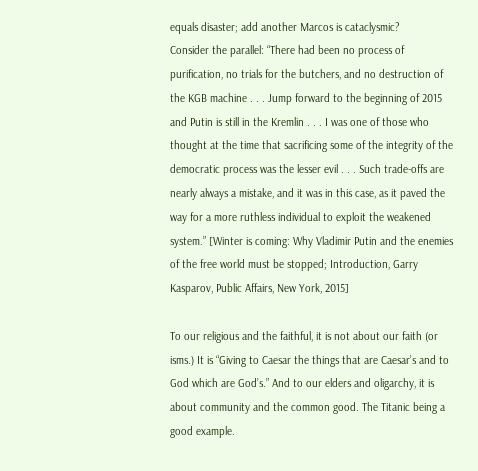equals disaster; add another Marcos is cataclysmic?
Consider the parallel: “There had been no process of purification, no trials for the butchers, and no destruction of the KGB machine . . . Jump forward to the beginning of 2015 and Putin is still in the Kremlin . . . I was one of those who thought at the time that sacrificing some of the integrity of the democratic process was the lesser evil . . . Such trade-offs are nearly always a mistake, and it was in this case, as it paved the way for a more ruthless individual to exploit the weakened system.” [Winter is coming: Why Vladimir Putin and the enemies of the free world must be stopped; Introduction, Garry Kasparov, Public Affairs, New York, 2015]

To our religious and the faithful, it is not about our faith (or isms.) It is “Giving to Caesar the things that are Caesar’s and to God which are God’s.” And to our elders and oligarchy, it is about community and the common good. The Titanic being a good example.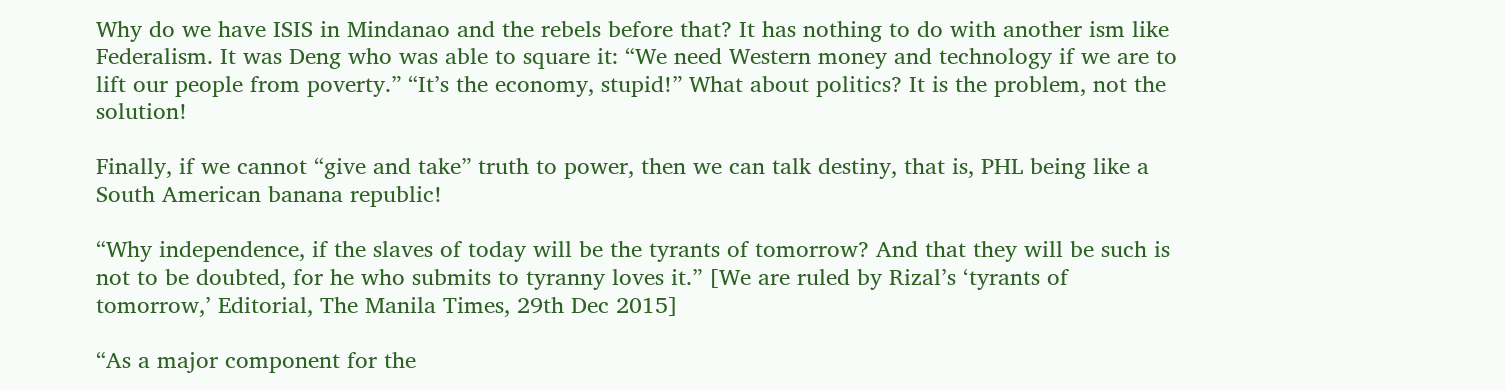Why do we have ISIS in Mindanao and the rebels before that? It has nothing to do with another ism like Federalism. It was Deng who was able to square it: “We need Western money and technology if we are to lift our people from poverty.” “It’s the economy, stupid!” What about politics? It is the problem, not the solution!

Finally, if we cannot “give and take” truth to power, then we can talk destiny, that is, PHL being like a South American banana republic!

“Why independence, if the slaves of today will be the tyrants of tomorrow? And that they will be such is not to be doubted, for he who submits to tyranny loves it.” [We are ruled by Rizal’s ‘tyrants of tomorrow,’ Editorial, The Manila Times, 29th Dec 2015]

“As a major component for the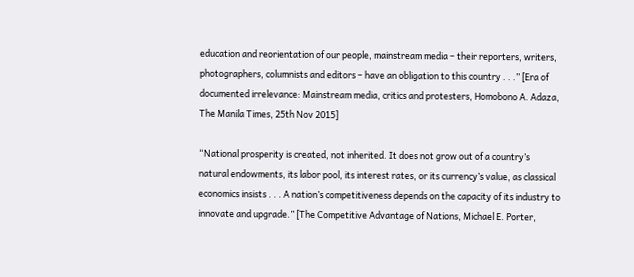education and reorientation of our people, mainstream media – their reporters, writers, photographers, columnists and editors – have an obligation to this country . . .” [Era of documented irrelevance: Mainstream media, critics and protesters, Homobono A. Adaza, The Manila Times, 25th Nov 2015]

“National prosperity is created, not inherited. It does not grow out of a country’s natural endowments, its labor pool, its interest rates, or its currency’s value, as classical economics insists . . . A nation’s competitiveness depends on the capacity of its industry to innovate and upgrade.” [The Competitive Advantage of Nations, Michael E. Porter,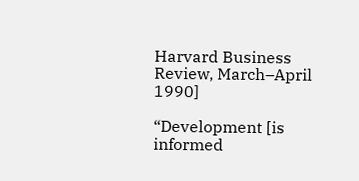Harvard Business Review, March–April 1990]

“Development [is informed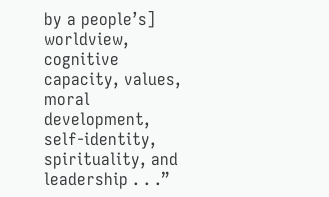by a people’s] worldview, cognitive capacity, values, moral development, self-identity, spirituality, and leadership . . .”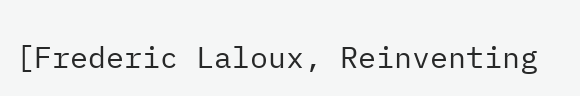[Frederic Laloux, Reinventing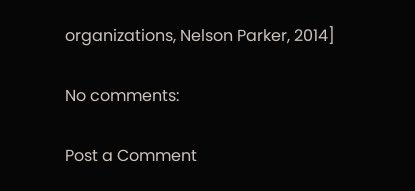organizations, Nelson Parker, 2014]

No comments:

Post a Comment